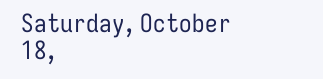Saturday, October 18,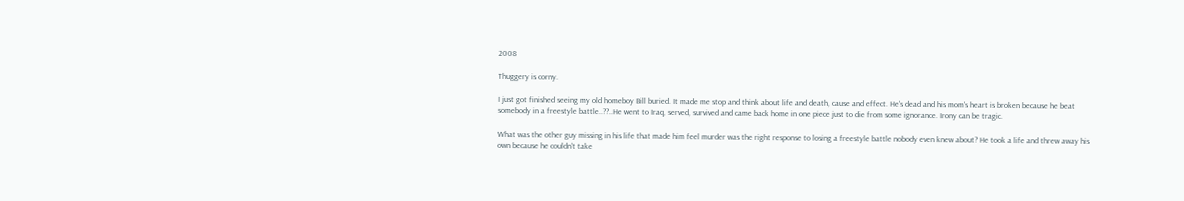2008

Thuggery is corny.

I just got finished seeing my old homeboy Bill buried. It made me stop and think about life and death, cause and effect. He's dead and his mom's heart is broken because he beat somebody in a freestyle battle..??..He went to Iraq, served, survived and came back home in one piece just to die from some ignorance. Irony can be tragic.

What was the other guy missing in his life that made him feel murder was the right response to losing a freestyle battle nobody even knew about? He took a life and threw away his own because he couldn't take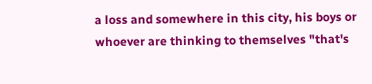a loss and somewhere in this city, his boys or whoever are thinking to themselves "that's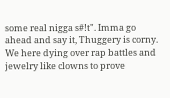some real nigga s#!t". Imma go ahead and say it, Thuggery is corny. We here dying over rap battles and jewelry like clowns to prove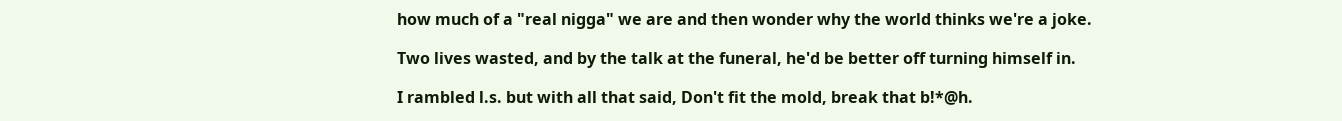how much of a "real nigga" we are and then wonder why the world thinks we're a joke.

Two lives wasted, and by the talk at the funeral, he'd be better off turning himself in.

I rambled l.s. but with all that said, Don't fit the mold, break that b!*@h.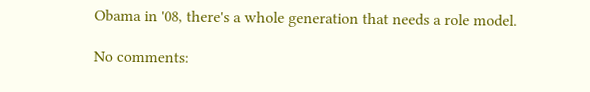Obama in '08, there's a whole generation that needs a role model.

No comments: